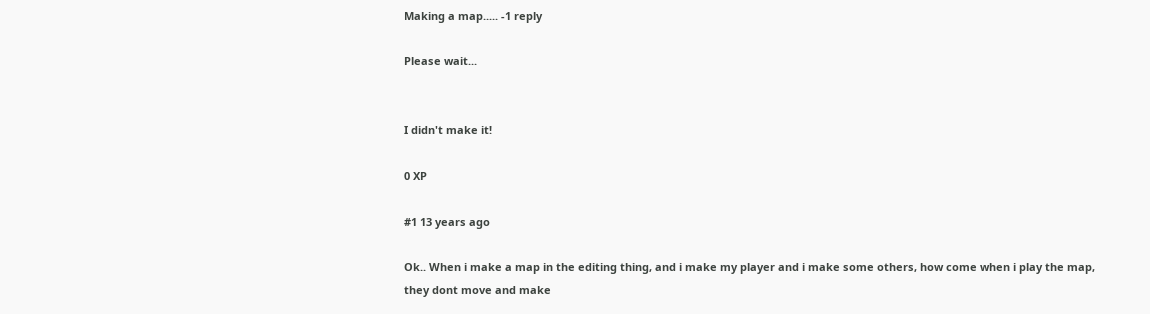Making a map..... -1 reply

Please wait...


I didn't make it!

0 XP

#1 13 years ago

Ok.. When i make a map in the editing thing, and i make my player and i make some others, how come when i play the map, they dont move and make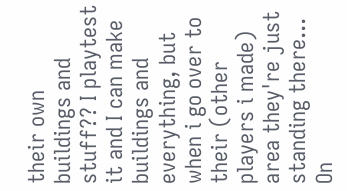their own buildings and stuff?? I playtest it and I can make buildings and everything, but when i go over to their (other players i made) area they're just standing there... On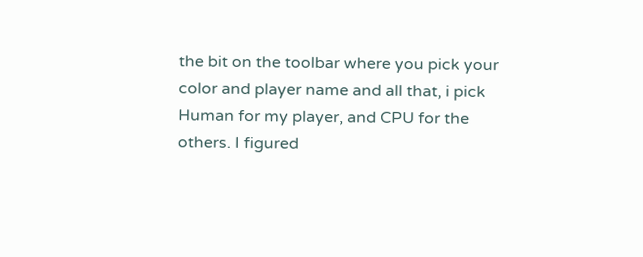the bit on the toolbar where you pick your color and player name and all that, i pick Human for my player, and CPU for the others. I figured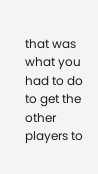that was what you had to do to get the other players to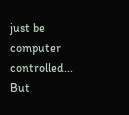just be computer controlled... But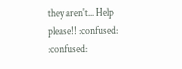they aren't... Help please!! :confused: :confused: